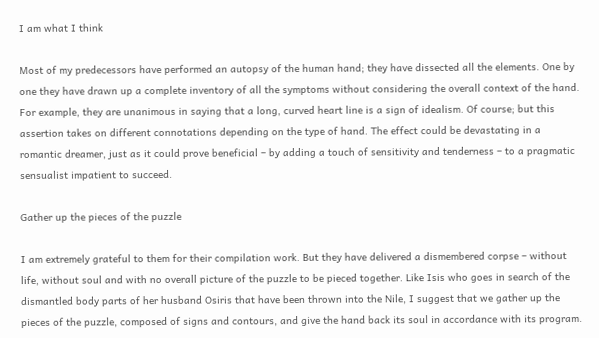I am what I think

Most of my predecessors have performed an autopsy of the human hand; they have dissected all the elements. One by one they have drawn up a complete inventory of all the symptoms without considering the overall context of the hand. For example, they are unanimous in saying that a long, curved heart line is a sign of idealism. Of course; but this assertion takes on different connotations depending on the type of hand. The effect could be devastating in a romantic dreamer, just as it could prove beneficial – by adding a touch of sensitivity and tenderness – to a pragmatic sensualist impatient to succeed.

Gather up the pieces of the puzzle

I am extremely grateful to them for their compilation work. But they have delivered a dismembered corpse – without life, without soul and with no overall picture of the puzzle to be pieced together. Like Isis who goes in search of the dismantled body parts of her husband Osiris that have been thrown into the Nile, I suggest that we gather up the pieces of the puzzle, composed of signs and contours, and give the hand back its soul in accordance with its program.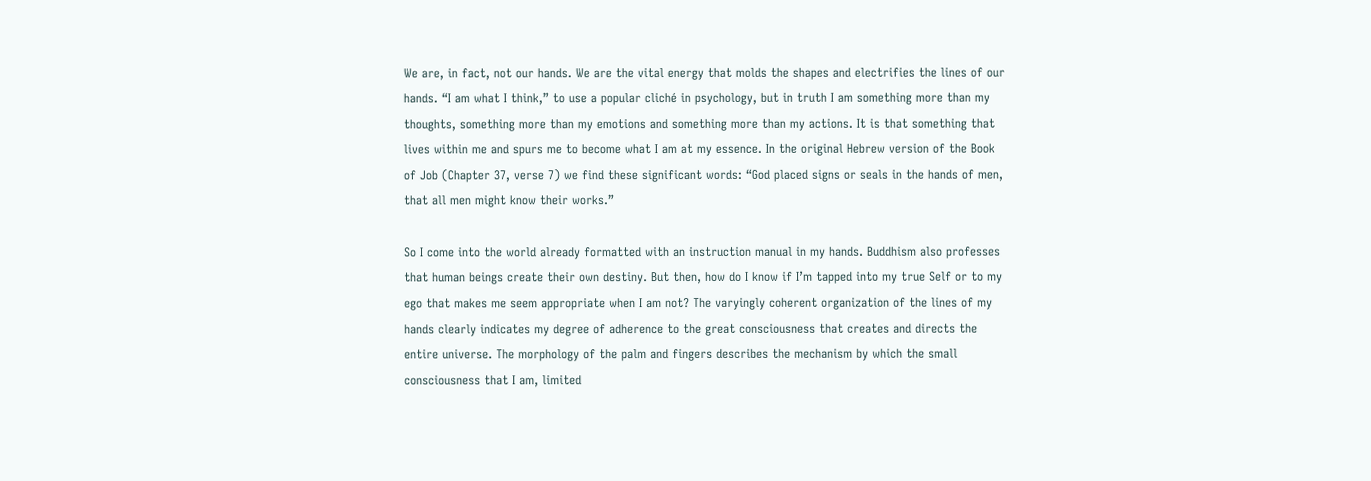We are, in fact, not our hands. We are the vital energy that molds the shapes and electrifies the lines of our hands. “I am what I think,” to use a popular cliché in psychology, but in truth I am something more than my thoughts, something more than my emotions and something more than my actions. It is that something that lives within me and spurs me to become what I am at my essence. In the original Hebrew version of the Book of Job (Chapter 37, verse 7) we find these significant words: “God placed signs or seals in the hands of men, that all men might know their works.”

So I come into the world already formatted with an instruction manual in my hands. Buddhism also professes that human beings create their own destiny. But then, how do I know if I’m tapped into my true Self or to my ego that makes me seem appropriate when I am not? The varyingly coherent organization of the lines of my hands clearly indicates my degree of adherence to the great consciousness that creates and directs the entire universe. The morphology of the palm and fingers describes the mechanism by which the small consciousness that I am, limited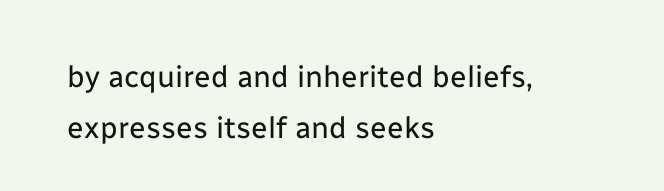by acquired and inherited beliefs, expresses itself and seeks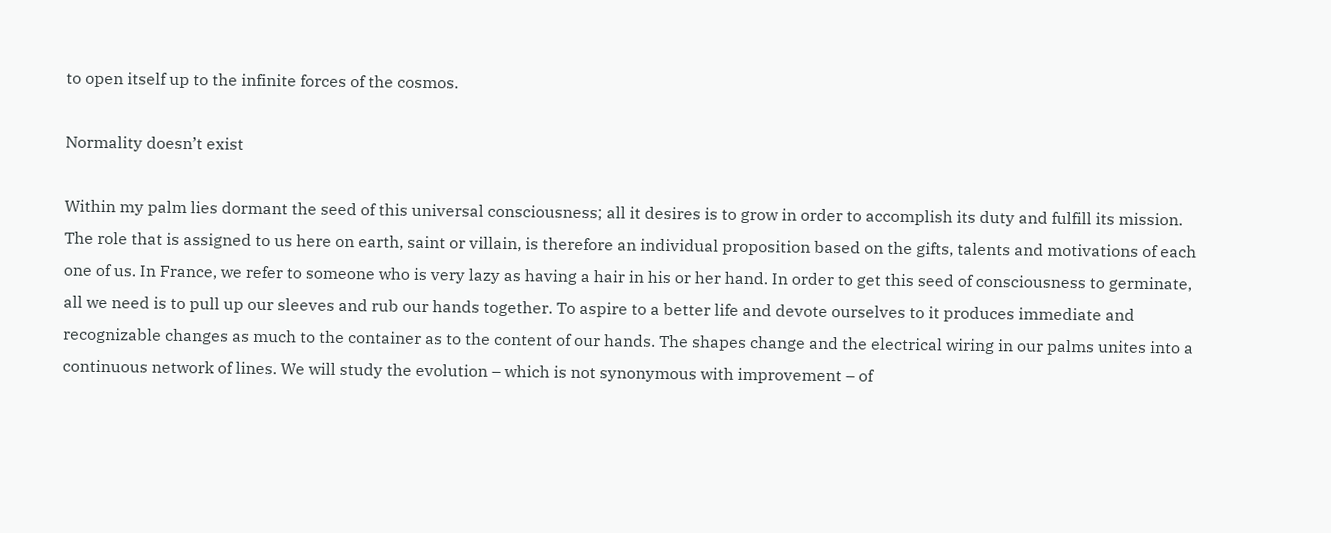to open itself up to the infinite forces of the cosmos.

Normality doesn’t exist

Within my palm lies dormant the seed of this universal consciousness; all it desires is to grow in order to accomplish its duty and fulfill its mission. The role that is assigned to us here on earth, saint or villain, is therefore an individual proposition based on the gifts, talents and motivations of each one of us. In France, we refer to someone who is very lazy as having a hair in his or her hand. In order to get this seed of consciousness to germinate, all we need is to pull up our sleeves and rub our hands together. To aspire to a better life and devote ourselves to it produces immediate and recognizable changes as much to the container as to the content of our hands. The shapes change and the electrical wiring in our palms unites into a continuous network of lines. We will study the evolution – which is not synonymous with improvement – of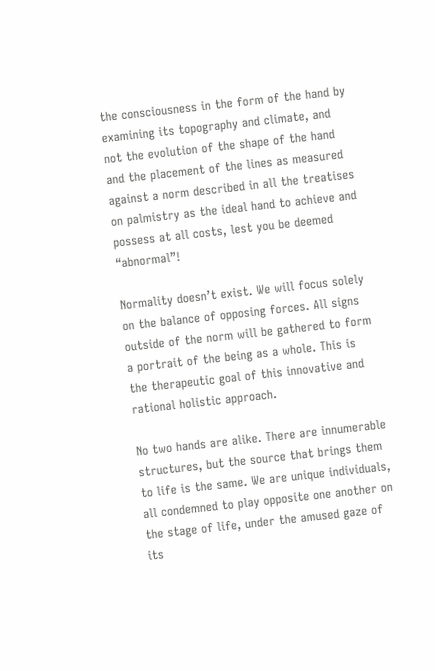the consciousness in the form of the hand by examining its topography and climate, and not the evolution of the shape of the hand and the placement of the lines as measured against a norm described in all the treatises on palmistry as the ideal hand to achieve and possess at all costs, lest you be deemed “abnormal”!

Normality doesn’t exist. We will focus solely on the balance of opposing forces. All signs outside of the norm will be gathered to form a portrait of the being as a whole. This is the therapeutic goal of this innovative and rational holistic approach.

No two hands are alike. There are innumerable structures, but the source that brings them to life is the same. We are unique individuals, all condemned to play opposite one another on the stage of life, under the amused gaze of its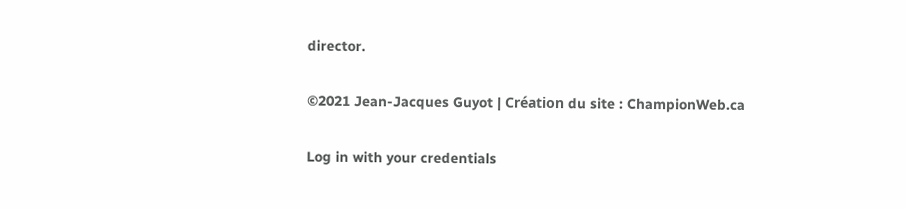director.

©2021 Jean-Jacques Guyot | Création du site : ChampionWeb.ca

Log in with your credentials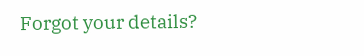Forgot your details?